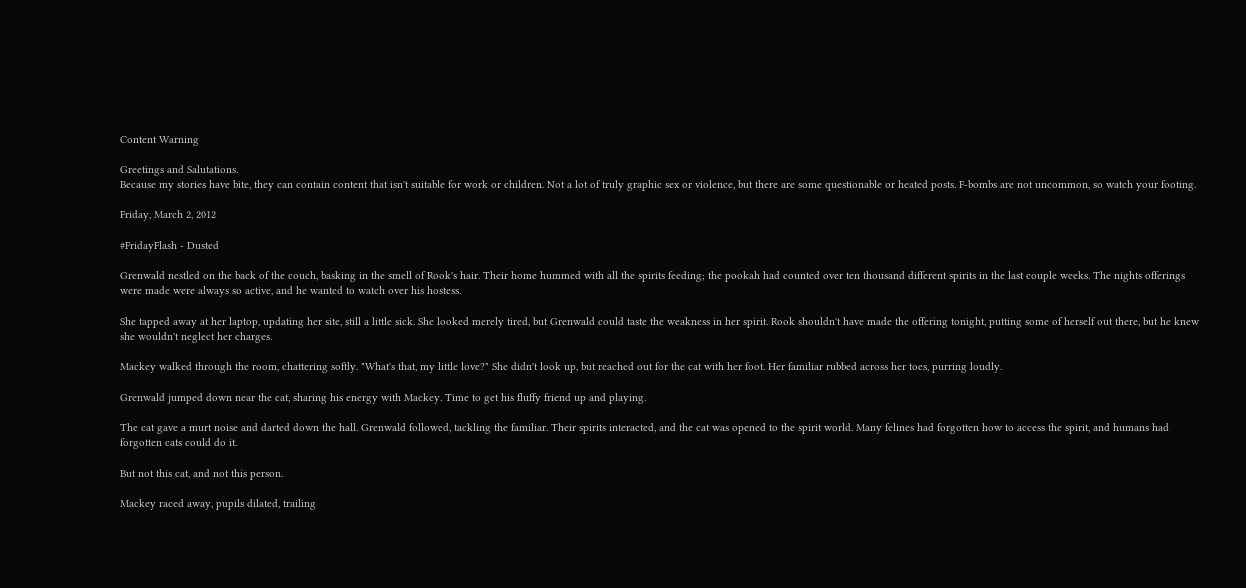Content Warning

Greetings and Salutations.
Because my stories have bite, they can contain content that isn't suitable for work or children. Not a lot of truly graphic sex or violence, but there are some questionable or heated posts. F-bombs are not uncommon, so watch your footing.

Friday, March 2, 2012

#FridayFlash - Dusted

Grenwald nestled on the back of the couch, basking in the smell of Rook's hair. Their home hummed with all the spirits feeding; the pookah had counted over ten thousand different spirits in the last couple weeks. The nights offerings were made were always so active, and he wanted to watch over his hostess.

She tapped away at her laptop, updating her site, still a little sick. She looked merely tired, but Grenwald could taste the weakness in her spirit. Rook shouldn't have made the offering tonight, putting some of herself out there, but he knew she wouldn't neglect her charges.

Mackey walked through the room, chattering softly. "What's that, my little love?" She didn't look up, but reached out for the cat with her foot. Her familiar rubbed across her toes, purring loudly.

Grenwald jumped down near the cat, sharing his energy with Mackey. Time to get his fluffy friend up and playing.

The cat gave a murt noise and darted down the hall. Grenwald followed, tackling the familiar. Their spirits interacted, and the cat was opened to the spirit world. Many felines had forgotten how to access the spirit, and humans had forgotten cats could do it.

But not this cat, and not this person.

Mackey raced away, pupils dilated, trailing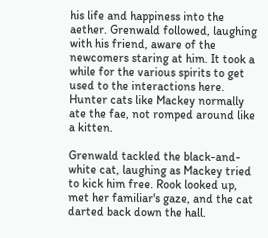his life and happiness into the aether. Grenwald followed, laughing with his friend, aware of the newcomers staring at him. It took a while for the various spirits to get used to the interactions here. Hunter cats like Mackey normally ate the fae, not romped around like a kitten.

Grenwald tackled the black-and-white cat, laughing as Mackey tried to kick him free. Rook looked up, met her familiar's gaze, and the cat darted back down the hall.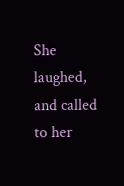She laughed, and called to her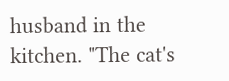husband in the kitchen. "The cat's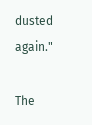dusted again."

The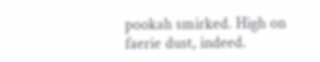pookah smirked. High on faerie dust, indeed.